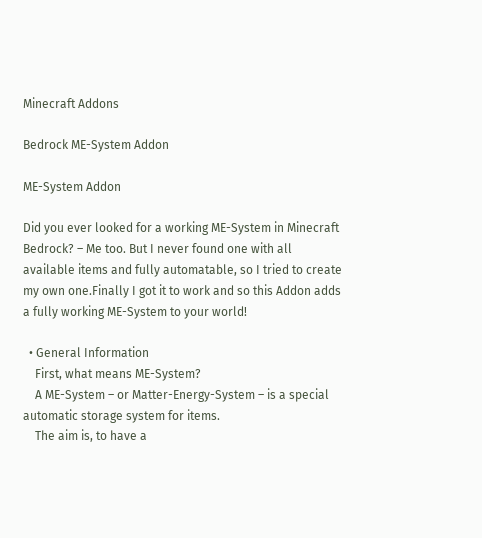Minecraft Addons

Bedrock ME-System Addon

ME-System Addon

Did you ever looked for a working ME-System in Minecraft Bedrock? – Me too. But I never found one with all available items and fully automatable, so I tried to create my own one.Finally I got it to work and so this Addon adds a fully working ME-System to your world!

  • General Information
    First, what means ME-System?
    A ME-System – or Matter-Energy-System – is a special automatic storage system for items.
    The aim is, to have a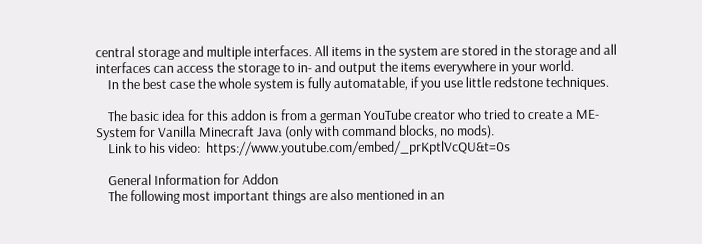central storage and multiple interfaces. All items in the system are stored in the storage and all interfaces can access the storage to in- and output the items everywhere in your world.
    In the best case the whole system is fully automatable, if you use little redstone techniques.

    The basic idea for this addon is from a german YouTube creator who tried to create a ME-System for Vanilla Minecraft Java (only with command blocks, no mods).
    Link to his video:  https://www.youtube.com/embed/_prKptlVcQU&t=0s

    General Information for Addon
    The following most important things are also mentioned in an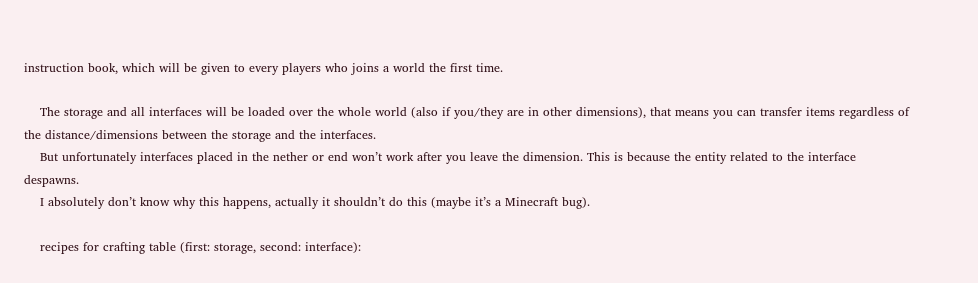instruction book, which will be given to every players who joins a world the first time.

    The storage and all interfaces will be loaded over the whole world (also if you/they are in other dimensions), that means you can transfer items regardless of the distance/dimensions between the storage and the interfaces.
    But unfortunately interfaces placed in the nether or end won’t work after you leave the dimension. This is because the entity related to the interface despawns.
    I absolutely don’t know why this happens, actually it shouldn’t do this (maybe it’s a Minecraft bug).

    recipes for crafting table (first: storage, second: interface):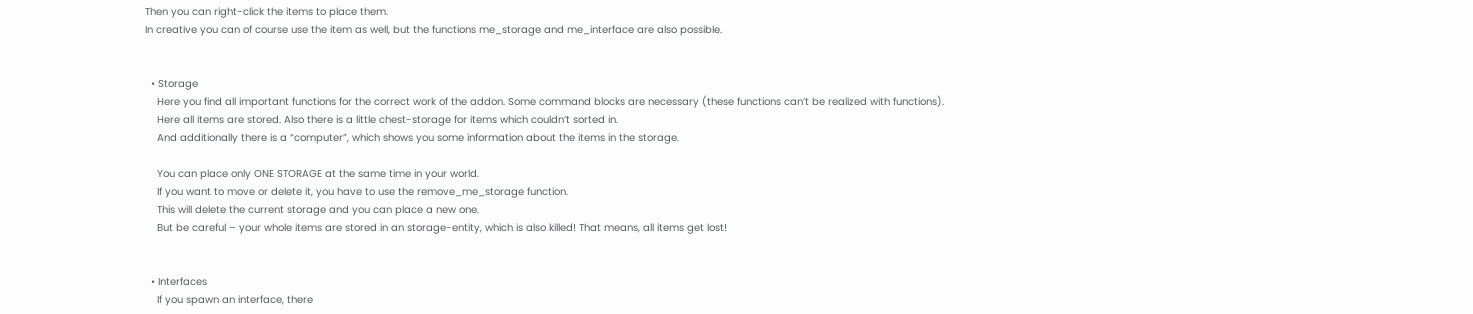Then you can right-click the items to place them.
In creative you can of course use the item as well, but the functions me_storage and me_interface are also possible.


  • Storage
    Here you find all important functions for the correct work of the addon. Some command blocks are necessary (these functions can’t be realized with functions).
    Here all items are stored. Also there is a little chest-storage for items which couldn’t sorted in.
    And additionally there is a “computer”, which shows you some information about the items in the storage.

    You can place only ONE STORAGE at the same time in your world.
    If you want to move or delete it, you have to use the remove_me_storage function.
    This will delete the current storage and you can place a new one.
    But be careful – your whole items are stored in an storage-entity, which is also killed! That means, all items get lost!


  • Interfaces
    If you spawn an interface, there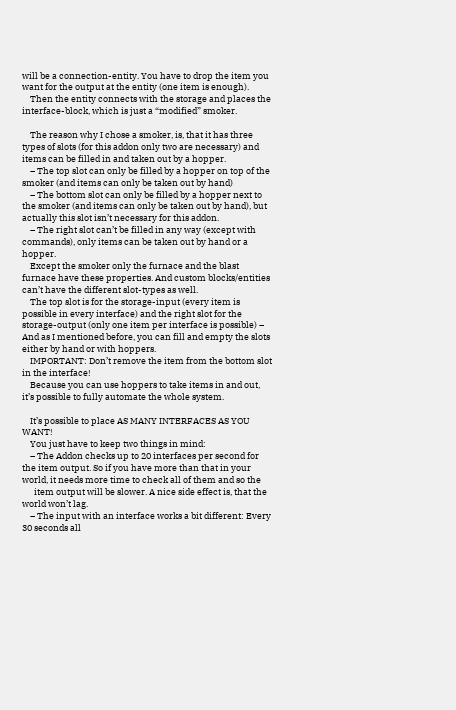will be a connection-entity. You have to drop the item you want for the output at the entity (one item is enough).
    Then the entity connects with the storage and places the interface-block, which is just a “modified” smoker.

    The reason why I chose a smoker, is, that it has three types of slots (for this addon only two are necessary) and items can be filled in and taken out by a hopper.
    – The top slot can only be filled by a hopper on top of the smoker (and items can only be taken out by hand)
    – The bottom slot can only be filled by a hopper next to the smoker (and items can only be taken out by hand), but actually this slot isn’t necessary for this addon.
    – The right slot can’t be filled in any way (except with commands), only items can be taken out by hand or a hopper.
    Except the smoker only the furnace and the blast furnace have these properties. And custom blocks/entities can’t have the different slot-types as well.
    The top slot is for the storage-input (every item is possible in every interface) and the right slot for the storage-output (only one item per interface is possible) – And as I mentioned before, you can fill and empty the slots either by hand or with hoppers.
    IMPORTANT: Don’t remove the item from the bottom slot in the interface!
    Because you can use hoppers to take items in and out, it’s possible to fully automate the whole system.

    It’s possible to place AS MANY INTERFACES AS YOU WANT!
    You just have to keep two things in mind:
    – The Addon checks up to 20 interfaces per second for the item output. So if you have more than that in your world, it needs more time to check all of them and so the
      item output will be slower. A nice side effect is, that the world won’t lag.
    – The input with an interface works a bit different: Every 30 seconds all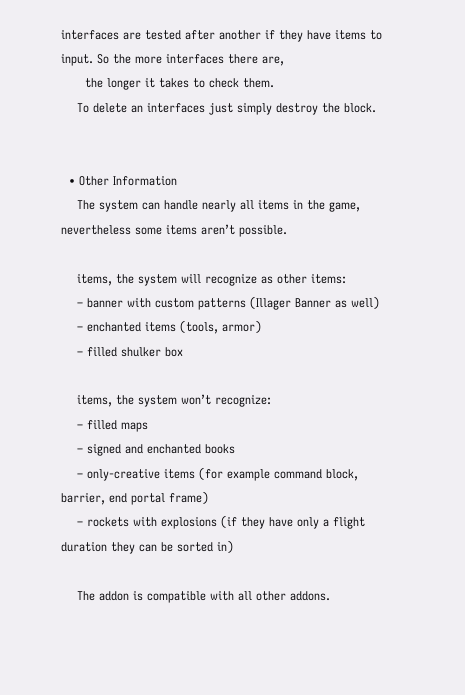interfaces are tested after another if they have items to input. So the more interfaces there are,
      the longer it takes to check them.
    To delete an interfaces just simply destroy the block.


  • Other Information
    The system can handle nearly all items in the game, nevertheless some items aren’t possible.

    items, the system will recognize as other items:
    – banner with custom patterns (Illager Banner as well)
    – enchanted items (tools, armor)
    – filled shulker box

    items, the system won’t recognize:
    – filled maps
    – signed and enchanted books
    – only-creative items (for example command block, barrier, end portal frame)
    – rockets with explosions (if they have only a flight duration they can be sorted in)

    The addon is compatible with all other addons.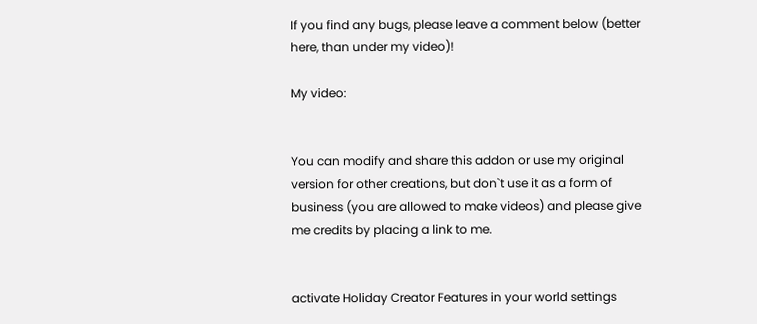If you find any bugs, please leave a comment below (better here, than under my video)!

My video:


You can modify and share this addon or use my original version for other creations, but don`t use it as a form of business (you are allowed to make videos) and please give me credits by placing a link to me.


activate Holiday Creator Features in your world settings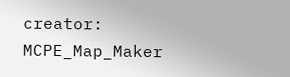creator: MCPE_Map_Maker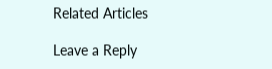Related Articles

Leave a Reply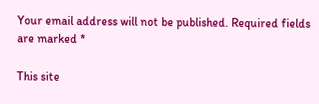Your email address will not be published. Required fields are marked *

This site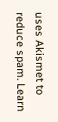uses Akismet to reduce spam. Learn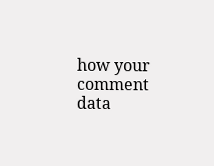how your comment data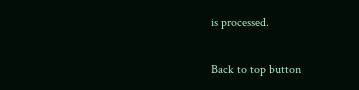is processed.

Back to top button